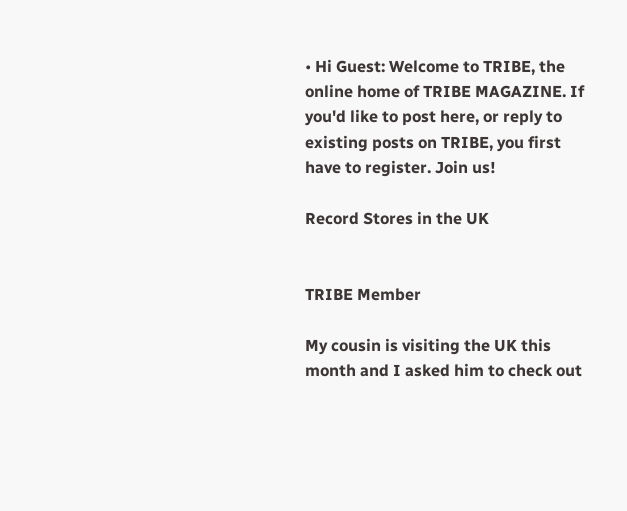• Hi Guest: Welcome to TRIBE, the online home of TRIBE MAGAZINE. If you'd like to post here, or reply to existing posts on TRIBE, you first have to register. Join us!

Record Stores in the UK


TRIBE Member

My cousin is visiting the UK this month and I asked him to check out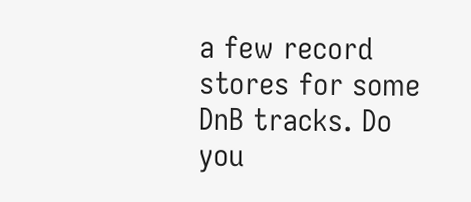a few record stores for some DnB tracks. Do you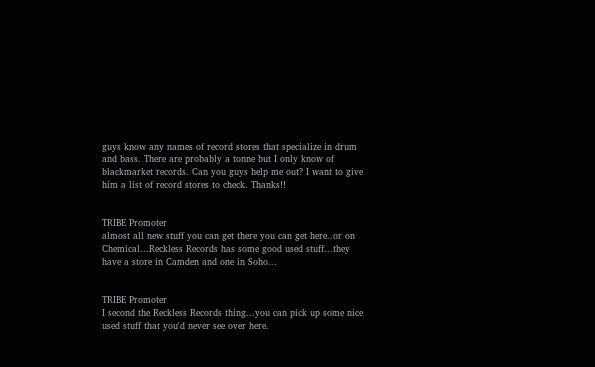guys know any names of record stores that specialize in drum and bass. There are probably a tonne but I only know of blackmarket records. Can you guys help me out? I want to give him a list of record stores to check. Thanks!!


TRIBE Promoter
almost all new stuff you can get there you can get here..or on Chemical...Reckless Records has some good used stuff...they have a store in Camden and one in Soho...


TRIBE Promoter
I second the Reckless Records thing...you can pick up some nice used stuff that you'd never see over here.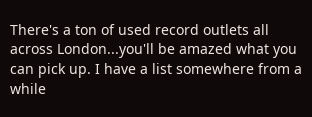There's a ton of used record outlets all across London...you'll be amazed what you can pick up. I have a list somewhere from a while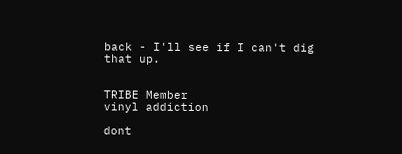back - I'll see if I can't dig that up.


TRIBE Member
vinyl addiction

dont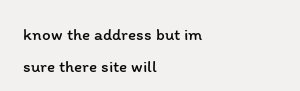know the address but im sure there site will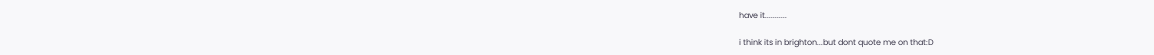have it...........

i think its in brighton...but dont quote me on that:D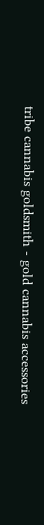tribe cannabis goldsmith - gold cannabis accessories